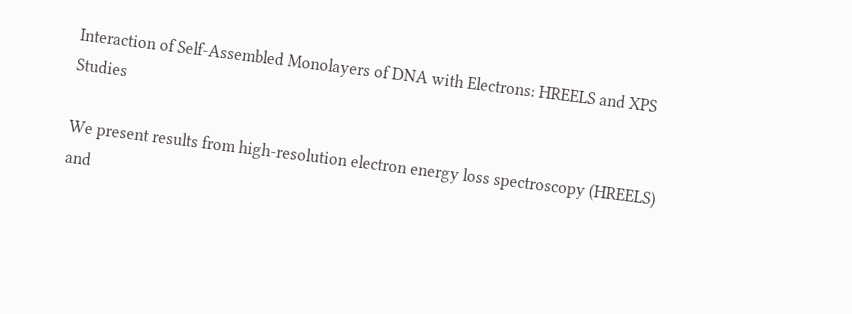Interaction of Self-Assembled Monolayers of DNA with Electrons: HREELS and XPS Studies

We present results from high-resolution electron energy loss spectroscopy (HREELS) and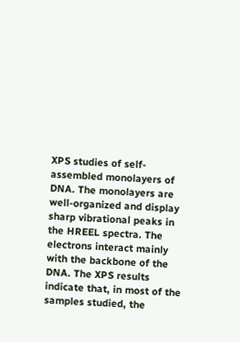XPS studies of self-assembled monolayers of DNA. The monolayers are well-organized and display sharp vibrational peaks in the HREEL spectra. The electrons interact mainly with the backbone of the DNA. The XPS results indicate that, in most of the samples studied, the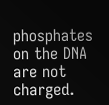phosphates on the DNA are not charged.